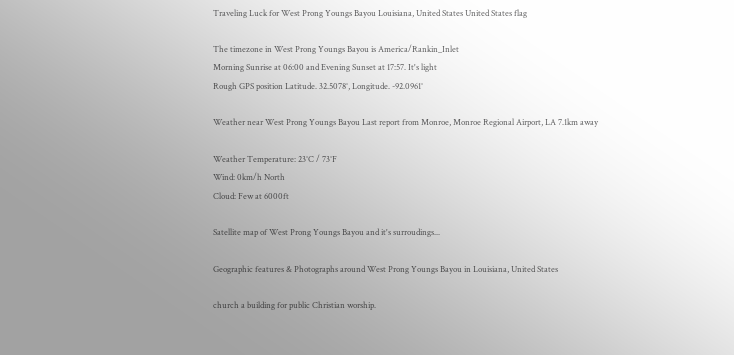Traveling Luck for West Prong Youngs Bayou Louisiana, United States United States flag

The timezone in West Prong Youngs Bayou is America/Rankin_Inlet
Morning Sunrise at 06:00 and Evening Sunset at 17:57. It's light
Rough GPS position Latitude. 32.5078°, Longitude. -92.0961°

Weather near West Prong Youngs Bayou Last report from Monroe, Monroe Regional Airport, LA 7.1km away

Weather Temperature: 23°C / 73°F
Wind: 0km/h North
Cloud: Few at 6000ft

Satellite map of West Prong Youngs Bayou and it's surroudings...

Geographic features & Photographs around West Prong Youngs Bayou in Louisiana, United States

church a building for public Christian worship.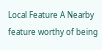Local Feature A Nearby feature worthy of being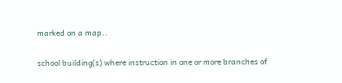marked on a map..

school building(s) where instruction in one or more branches of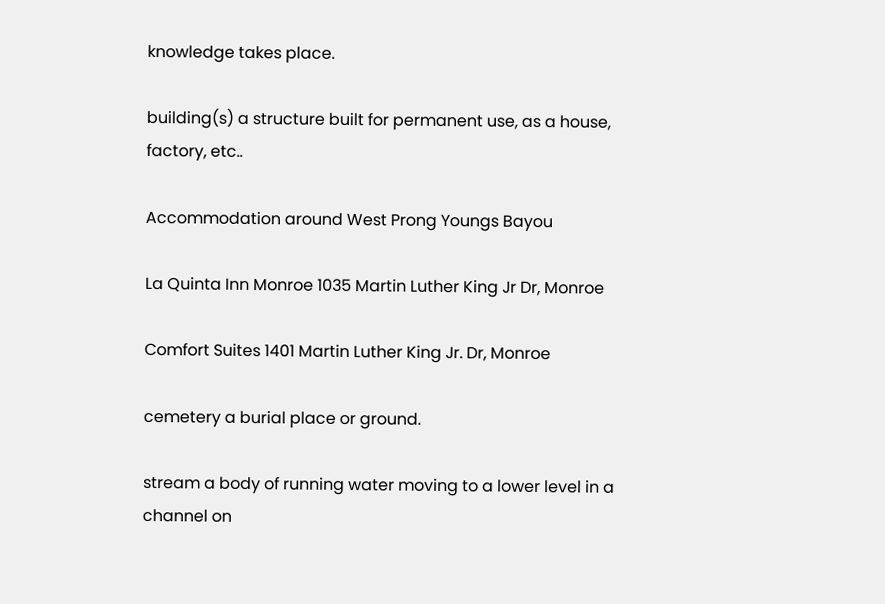knowledge takes place.

building(s) a structure built for permanent use, as a house, factory, etc..

Accommodation around West Prong Youngs Bayou

La Quinta Inn Monroe 1035 Martin Luther King Jr Dr, Monroe

Comfort Suites 1401 Martin Luther King Jr. Dr, Monroe

cemetery a burial place or ground.

stream a body of running water moving to a lower level in a channel on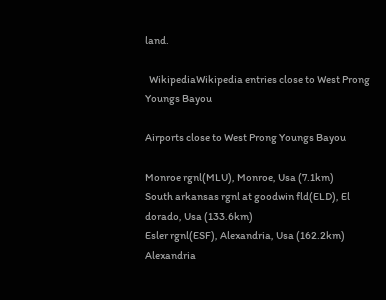land.

  WikipediaWikipedia entries close to West Prong Youngs Bayou

Airports close to West Prong Youngs Bayou

Monroe rgnl(MLU), Monroe, Usa (7.1km)
South arkansas rgnl at goodwin fld(ELD), El dorado, Usa (133.6km)
Esler rgnl(ESF), Alexandria, Usa (162.2km)
Alexandria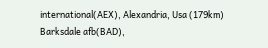international(AEX), Alexandria, Usa (179km)
Barksdale afb(BAD),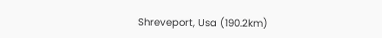Shreveport, Usa (190.2km)